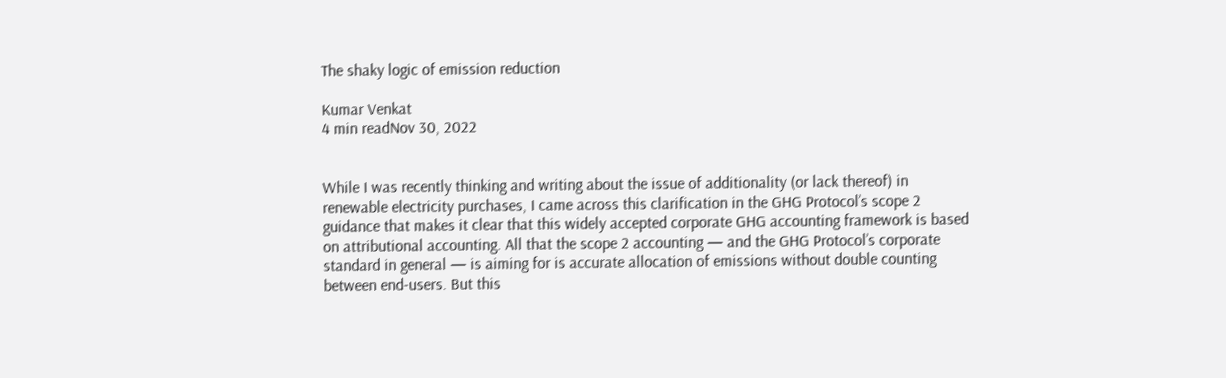The shaky logic of emission reduction

Kumar Venkat
4 min readNov 30, 2022


While I was recently thinking and writing about the issue of additionality (or lack thereof) in renewable electricity purchases, I came across this clarification in the GHG Protocol’s scope 2 guidance that makes it clear that this widely accepted corporate GHG accounting framework is based on attributional accounting. All that the scope 2 accounting — and the GHG Protocol’s corporate standard in general — is aiming for is accurate allocation of emissions without double counting between end-users. But this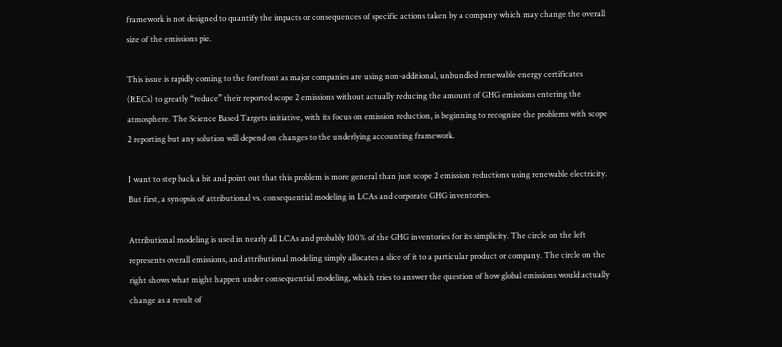framework is not designed to quantify the impacts or consequences of specific actions taken by a company which may change the overall size of the emissions pie.

This issue is rapidly coming to the forefront as major companies are using non-additional, unbundled renewable energy certificates (RECs) to greatly “reduce” their reported scope 2 emissions without actually reducing the amount of GHG emissions entering the atmosphere. The Science Based Targets initiative, with its focus on emission reduction, is beginning to recognize the problems with scope 2 reporting but any solution will depend on changes to the underlying accounting framework.

I want to step back a bit and point out that this problem is more general than just scope 2 emission reductions using renewable electricity. But first, a synopsis of attributional vs. consequential modeling in LCAs and corporate GHG inventories.

Attributional modeling is used in nearly all LCAs and probably 100% of the GHG inventories for its simplicity. The circle on the left represents overall emissions, and attributional modeling simply allocates a slice of it to a particular product or company. The circle on the right shows what might happen under consequential modeling, which tries to answer the question of how global emissions would actually change as a result of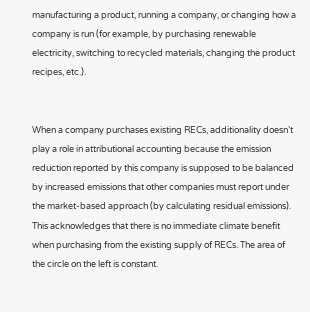manufacturing a product, running a company, or changing how a company is run (for example, by purchasing renewable electricity, switching to recycled materials, changing the product recipes, etc.).


When a company purchases existing RECs, additionality doesn’t play a role in attributional accounting because the emission reduction reported by this company is supposed to be balanced by increased emissions that other companies must report under the market-based approach (by calculating residual emissions). This acknowledges that there is no immediate climate benefit when purchasing from the existing supply of RECs. The area of the circle on the left is constant.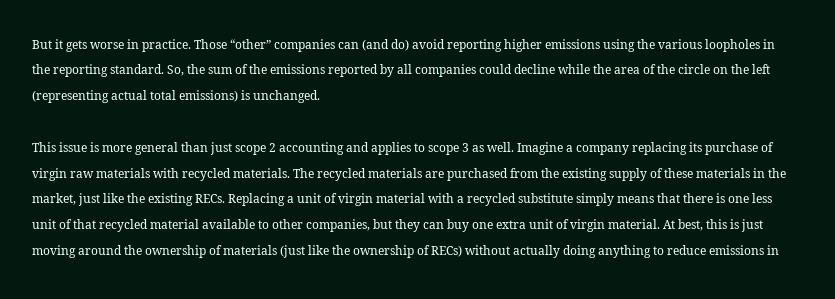But it gets worse in practice. Those “other” companies can (and do) avoid reporting higher emissions using the various loopholes in the reporting standard. So, the sum of the emissions reported by all companies could decline while the area of the circle on the left (representing actual total emissions) is unchanged.

This issue is more general than just scope 2 accounting and applies to scope 3 as well. Imagine a company replacing its purchase of virgin raw materials with recycled materials. The recycled materials are purchased from the existing supply of these materials in the market, just like the existing RECs. Replacing a unit of virgin material with a recycled substitute simply means that there is one less unit of that recycled material available to other companies, but they can buy one extra unit of virgin material. At best, this is just moving around the ownership of materials (just like the ownership of RECs) without actually doing anything to reduce emissions in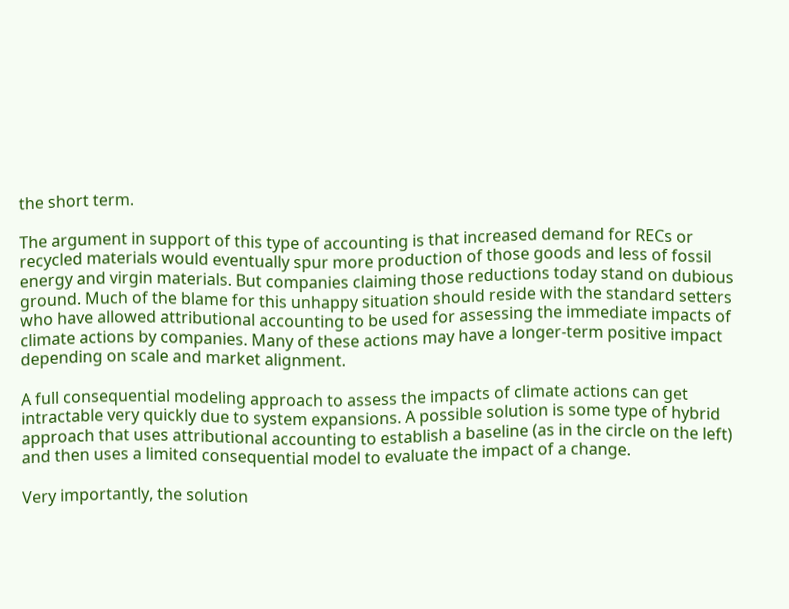the short term.

The argument in support of this type of accounting is that increased demand for RECs or recycled materials would eventually spur more production of those goods and less of fossil energy and virgin materials. But companies claiming those reductions today stand on dubious ground. Much of the blame for this unhappy situation should reside with the standard setters who have allowed attributional accounting to be used for assessing the immediate impacts of climate actions by companies. Many of these actions may have a longer-term positive impact depending on scale and market alignment.

A full consequential modeling approach to assess the impacts of climate actions can get intractable very quickly due to system expansions. A possible solution is some type of hybrid approach that uses attributional accounting to establish a baseline (as in the circle on the left) and then uses a limited consequential model to evaluate the impact of a change.

Very importantly, the solution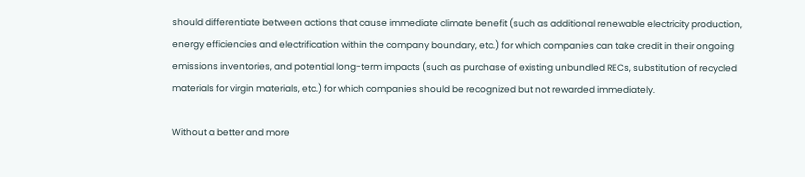should differentiate between actions that cause immediate climate benefit (such as additional renewable electricity production, energy efficiencies and electrification within the company boundary, etc.) for which companies can take credit in their ongoing emissions inventories, and potential long-term impacts (such as purchase of existing unbundled RECs, substitution of recycled materials for virgin materials, etc.) for which companies should be recognized but not rewarded immediately.

Without a better and more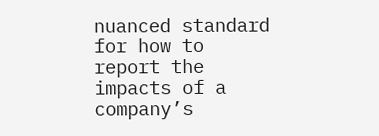nuanced standard for how to report the impacts of a company’s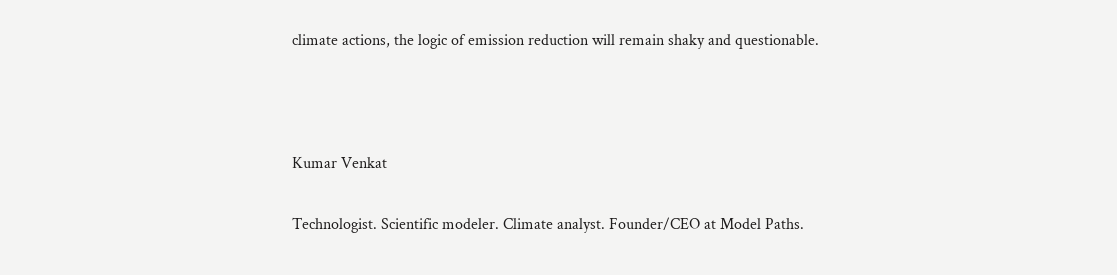climate actions, the logic of emission reduction will remain shaky and questionable.



Kumar Venkat

Technologist. Scientific modeler. Climate analyst. Founder/CEO at Model Paths.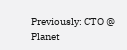Previously: CTO @ Planet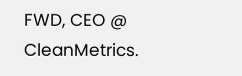FWD, CEO @ CleanMetrics.